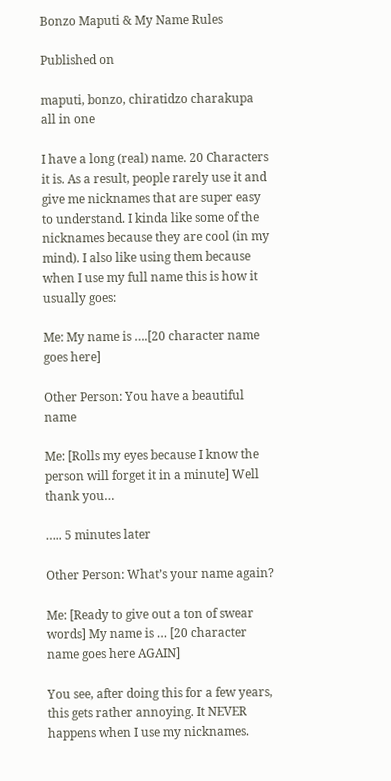Bonzo Maputi & My Name Rules

Published on

maputi, bonzo, chiratidzo charakupa all in one

I have a long (real) name. 20 Characters it is. As a result, people rarely use it and give me nicknames that are super easy to understand. I kinda like some of the nicknames because they are cool (in my mind). I also like using them because when I use my full name this is how it usually goes:

Me: My name is ….[20 character name goes here]

Other Person: You have a beautiful name

Me: [Rolls my eyes because I know the person will forget it in a minute] Well thank you…

….. 5 minutes later

Other Person: What’s your name again?

Me: [Ready to give out a ton of swear words] My name is … [20 character name goes here AGAIN]

You see, after doing this for a few years, this gets rather annoying. It NEVER happens when I use my nicknames.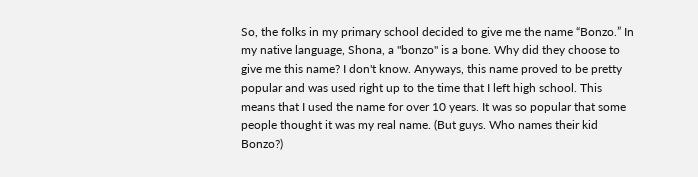So, the folks in my primary school decided to give me the name “Bonzo.” In my native language, Shona, a "bonzo" is a bone. Why did they choose to give me this name? I don't know. Anyways, this name proved to be pretty popular and was used right up to the time that I left high school. This means that I used the name for over 10 years. It was so popular that some people thought it was my real name. (But guys. Who names their kid Bonzo?)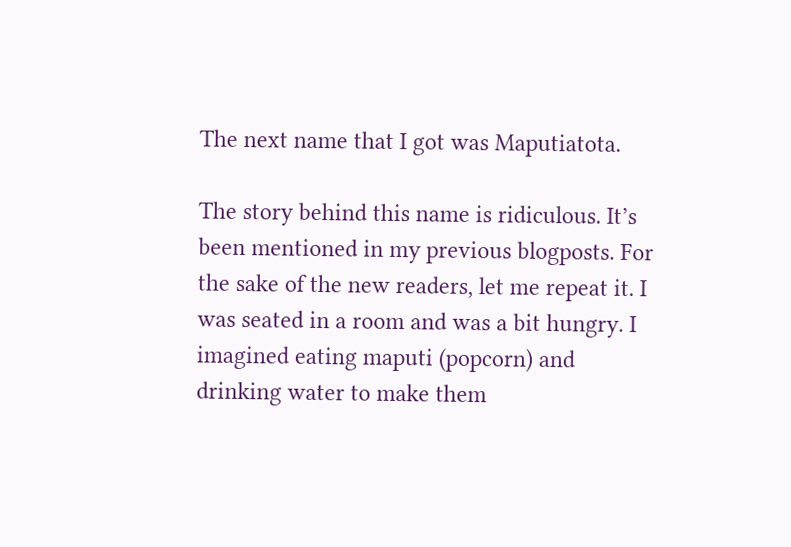The next name that I got was Maputiatota.

The story behind this name is ridiculous. It’s been mentioned in my previous blogposts. For the sake of the new readers, let me repeat it. I was seated in a room and was a bit hungry. I imagined eating maputi (popcorn) and drinking water to make them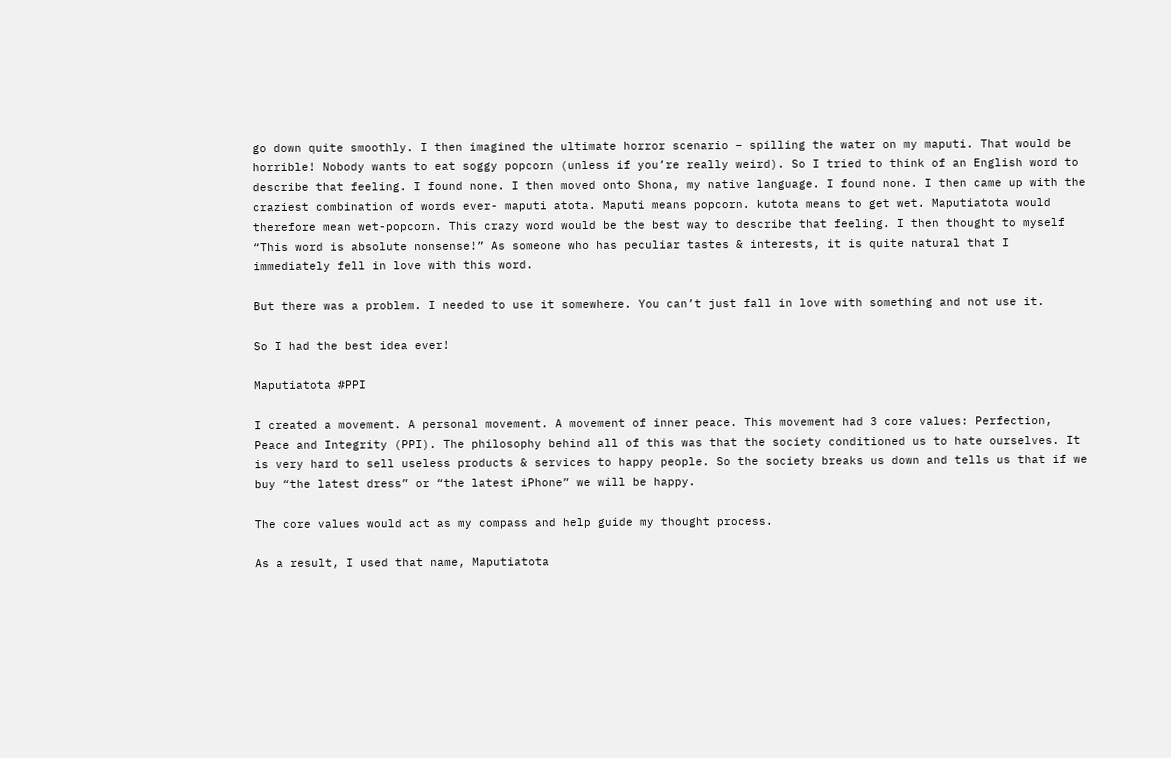go down quite smoothly. I then imagined the ultimate horror scenario – spilling the water on my maputi. That would be horrible! Nobody wants to eat soggy popcorn (unless if you’re really weird). So I tried to think of an English word to describe that feeling. I found none. I then moved onto Shona, my native language. I found none. I then came up with the craziest combination of words ever- maputi atota. Maputi means popcorn. kutota means to get wet. Maputiatota would therefore mean wet-popcorn. This crazy word would be the best way to describe that feeling. I then thought to myself “This word is absolute nonsense!” As someone who has peculiar tastes & interests, it is quite natural that I immediately fell in love with this word.

But there was a problem. I needed to use it somewhere. You can’t just fall in love with something and not use it.

So I had the best idea ever!

Maputiatota #PPI

I created a movement. A personal movement. A movement of inner peace. This movement had 3 core values: Perfection, Peace and Integrity (PPI). The philosophy behind all of this was that the society conditioned us to hate ourselves. It is very hard to sell useless products & services to happy people. So the society breaks us down and tells us that if we buy “the latest dress” or “the latest iPhone” we will be happy.

The core values would act as my compass and help guide my thought process.

As a result, I used that name, Maputiatota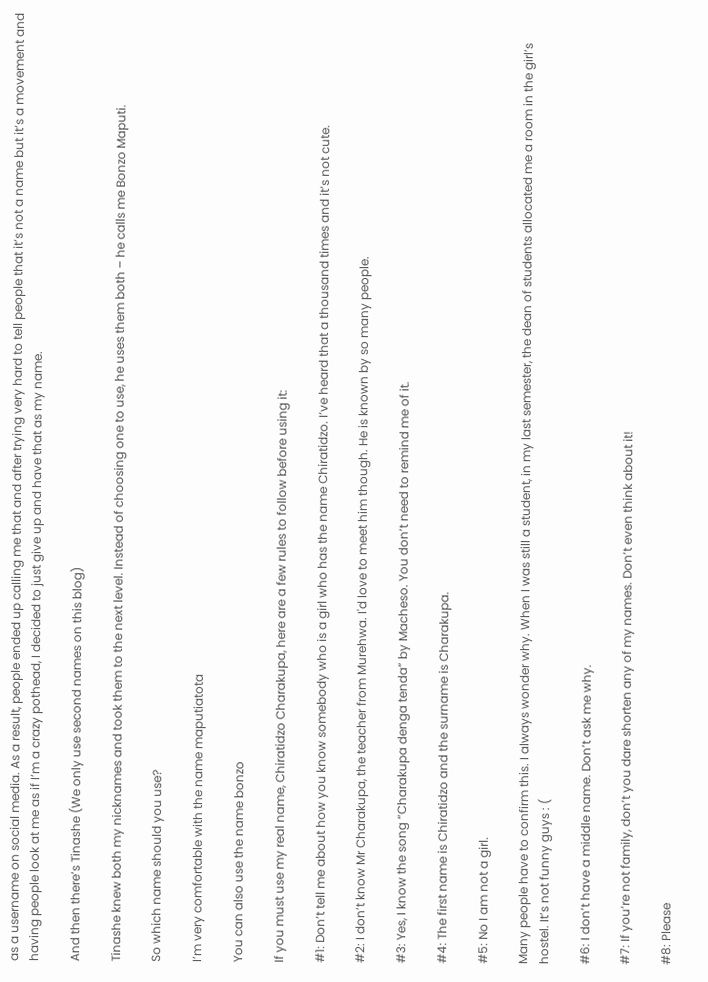as a username on social media. As a result, people ended up calling me that and after trying very hard to tell people that it’s not a name but it’s a movement and having people look at me as if I’m a crazy pothead, I decided to just give up and have that as my name.

And then there’s Tinashe (We only use second names on this blog)

Tinashe knew both my nicknames and took them to the next level. Instead of choosing one to use, he uses them both – he calls me Bonzo Maputi.

So which name should you use?

I’m very comfortable with the name maputiatota

You can also use the name bonzo

If you must use my real name, Chiratidzo Charakupa, here are a few rules to follow before using it:

#1: Don’t tell me about how you know somebody who is a girl who has the name Chiratidzo. I’ve heard that a thousand times and it’s not cute.

#2: I don’t know Mr Charakupa, the teacher from Murehwa. I'd love to meet him though. He is known by so many people.

#3: Yes, I know the song “Charakupa denga tenda” by Macheso. You don’t need to remind me of it.

#4: The first name is Chiratidzo and the surname is Charakupa.

#5: No I am not a girl.

Many people have to confirm this. I always wonder why. When I was still a student, in my last semester, the dean of students allocated me a room in the girl’s hostel. It’s not funny guys : (

#6: I don’t have a middle name. Don’t ask me why.

#7: If you’re not family, don’t you dare shorten any of my names. Don’t even think about it!

#8: Please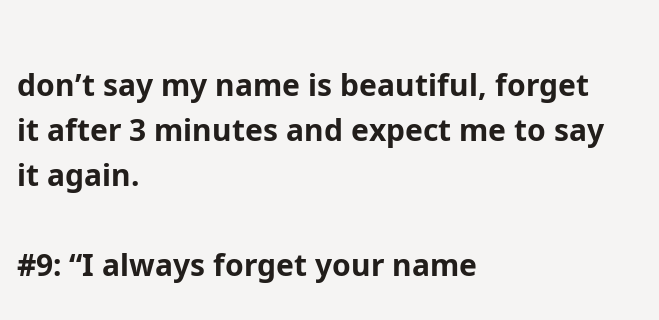don’t say my name is beautiful, forget it after 3 minutes and expect me to say it again.

#9: “I always forget your name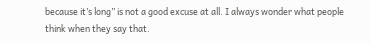because it’s long” is not a good excuse at all. I always wonder what people think when they say that.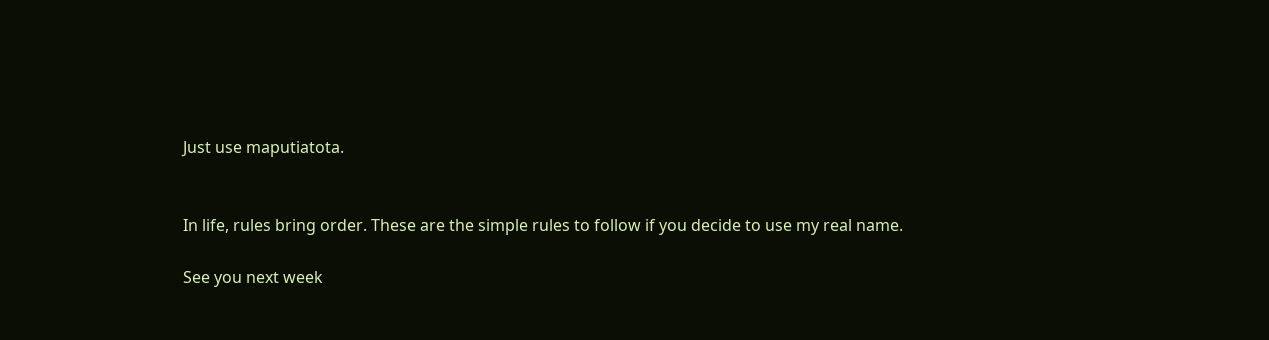Just use maputiatota.


In life, rules bring order. These are the simple rules to follow if you decide to use my real name.

See you next week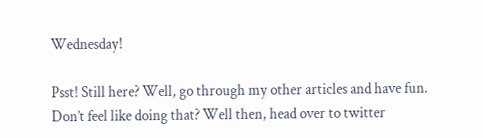Wednesday!

Psst! Still here? Well, go through my other articles and have fun. Don’t feel like doing that? Well then, head over to twitter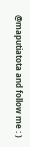@maputiatota and follow me : )